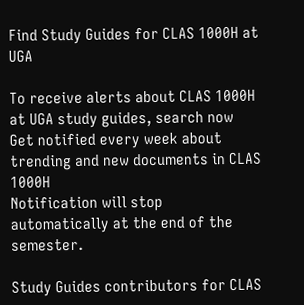Find Study Guides for CLAS 1000H at UGA

To receive alerts about CLAS 1000H at UGA study guides, search now
Get notified every week about trending and new documents in CLAS 1000H
Notification will stop automatically at the end of the semester.

Study Guides contributors for CLAS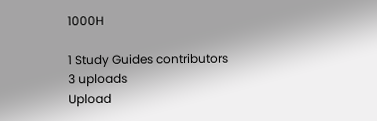1000H

1 Study Guides contributors
3 uploads
Upload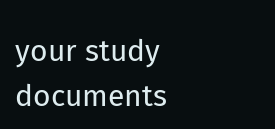your study documents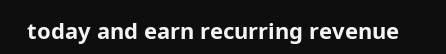today and earn recurring revenue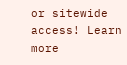or sitewide access! Learn more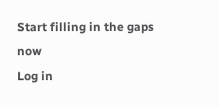Start filling in the gaps now
Log in